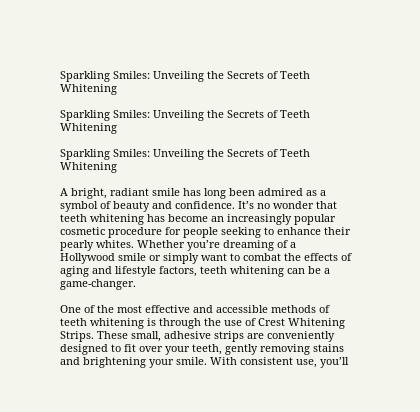Sparkling Smiles: Unveiling the Secrets of Teeth Whitening

Sparkling Smiles: Unveiling the Secrets of Teeth Whitening

Sparkling Smiles: Unveiling the Secrets of Teeth Whitening

A bright, radiant smile has long been admired as a symbol of beauty and confidence. It’s no wonder that teeth whitening has become an increasingly popular cosmetic procedure for people seeking to enhance their pearly whites. Whether you’re dreaming of a Hollywood smile or simply want to combat the effects of aging and lifestyle factors, teeth whitening can be a game-changer.

One of the most effective and accessible methods of teeth whitening is through the use of Crest Whitening Strips. These small, adhesive strips are conveniently designed to fit over your teeth, gently removing stains and brightening your smile. With consistent use, you’ll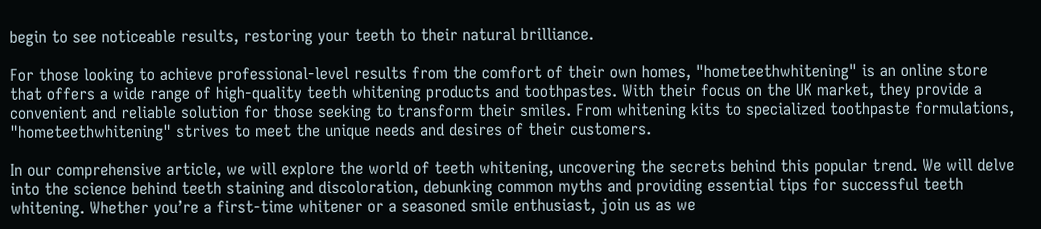begin to see noticeable results, restoring your teeth to their natural brilliance.

For those looking to achieve professional-level results from the comfort of their own homes, "hometeethwhitening" is an online store that offers a wide range of high-quality teeth whitening products and toothpastes. With their focus on the UK market, they provide a convenient and reliable solution for those seeking to transform their smiles. From whitening kits to specialized toothpaste formulations, "hometeethwhitening" strives to meet the unique needs and desires of their customers.

In our comprehensive article, we will explore the world of teeth whitening, uncovering the secrets behind this popular trend. We will delve into the science behind teeth staining and discoloration, debunking common myths and providing essential tips for successful teeth whitening. Whether you’re a first-time whitener or a seasoned smile enthusiast, join us as we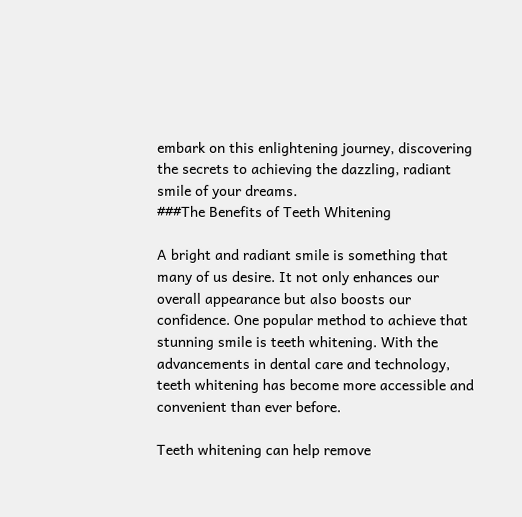embark on this enlightening journey, discovering the secrets to achieving the dazzling, radiant smile of your dreams.
###The Benefits of Teeth Whitening

A bright and radiant smile is something that many of us desire. It not only enhances our overall appearance but also boosts our confidence. One popular method to achieve that stunning smile is teeth whitening. With the advancements in dental care and technology, teeth whitening has become more accessible and convenient than ever before.

Teeth whitening can help remove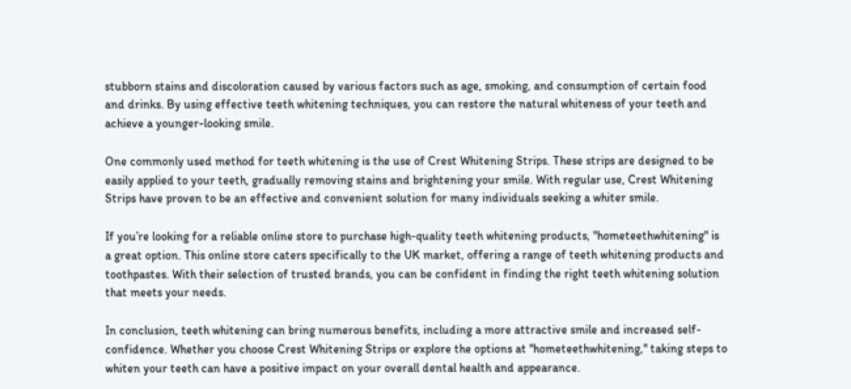stubborn stains and discoloration caused by various factors such as age, smoking, and consumption of certain food and drinks. By using effective teeth whitening techniques, you can restore the natural whiteness of your teeth and achieve a younger-looking smile.

One commonly used method for teeth whitening is the use of Crest Whitening Strips. These strips are designed to be easily applied to your teeth, gradually removing stains and brightening your smile. With regular use, Crest Whitening Strips have proven to be an effective and convenient solution for many individuals seeking a whiter smile.

If you’re looking for a reliable online store to purchase high-quality teeth whitening products, "hometeethwhitening" is a great option. This online store caters specifically to the UK market, offering a range of teeth whitening products and toothpastes. With their selection of trusted brands, you can be confident in finding the right teeth whitening solution that meets your needs.

In conclusion, teeth whitening can bring numerous benefits, including a more attractive smile and increased self-confidence. Whether you choose Crest Whitening Strips or explore the options at "hometeethwhitening," taking steps to whiten your teeth can have a positive impact on your overall dental health and appearance.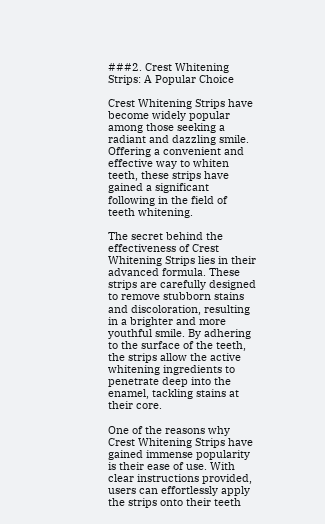###2. Crest Whitening Strips: A Popular Choice

Crest Whitening Strips have become widely popular among those seeking a radiant and dazzling smile. Offering a convenient and effective way to whiten teeth, these strips have gained a significant following in the field of teeth whitening.

The secret behind the effectiveness of Crest Whitening Strips lies in their advanced formula. These strips are carefully designed to remove stubborn stains and discoloration, resulting in a brighter and more youthful smile. By adhering to the surface of the teeth, the strips allow the active whitening ingredients to penetrate deep into the enamel, tackling stains at their core.

One of the reasons why Crest Whitening Strips have gained immense popularity is their ease of use. With clear instructions provided, users can effortlessly apply the strips onto their teeth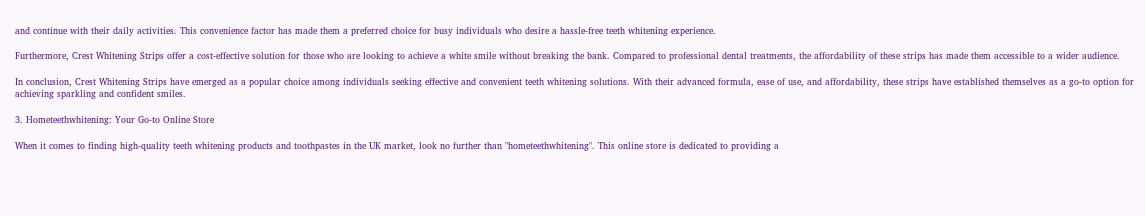and continue with their daily activities. This convenience factor has made them a preferred choice for busy individuals who desire a hassle-free teeth whitening experience.

Furthermore, Crest Whitening Strips offer a cost-effective solution for those who are looking to achieve a white smile without breaking the bank. Compared to professional dental treatments, the affordability of these strips has made them accessible to a wider audience.

In conclusion, Crest Whitening Strips have emerged as a popular choice among individuals seeking effective and convenient teeth whitening solutions. With their advanced formula, ease of use, and affordability, these strips have established themselves as a go-to option for achieving sparkling and confident smiles.

3. Hometeethwhitening: Your Go-to Online Store

When it comes to finding high-quality teeth whitening products and toothpastes in the UK market, look no further than "hometeethwhitening". This online store is dedicated to providing a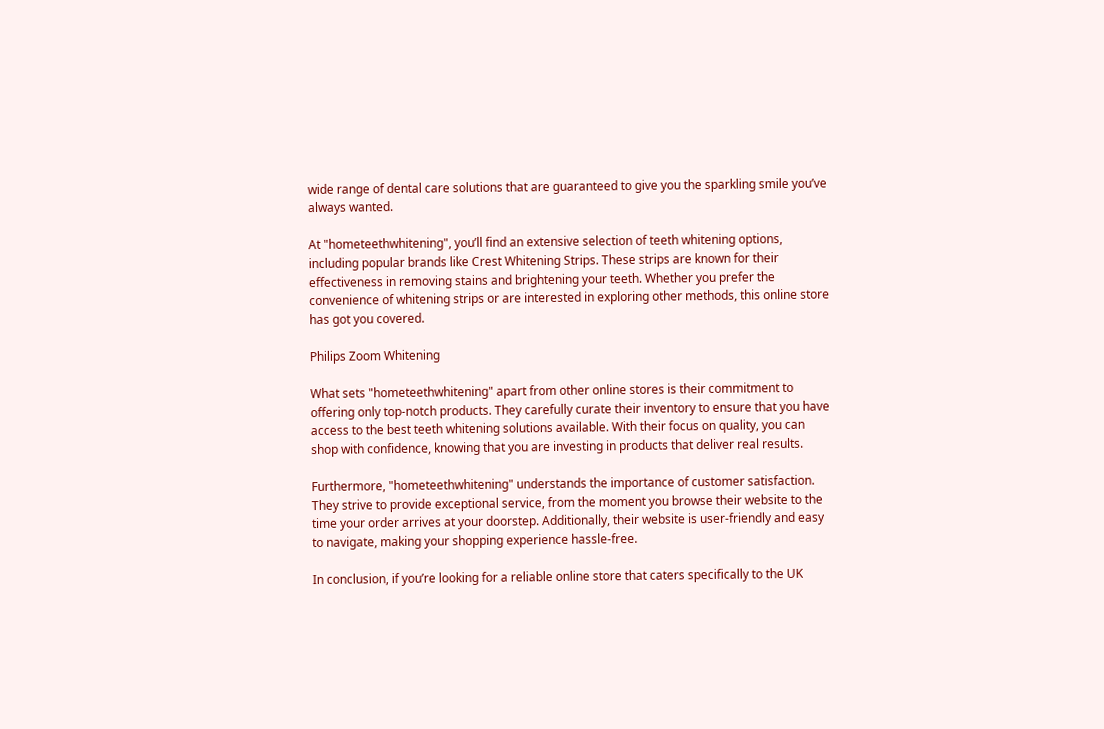wide range of dental care solutions that are guaranteed to give you the sparkling smile you’ve always wanted.

At "hometeethwhitening", you’ll find an extensive selection of teeth whitening options, including popular brands like Crest Whitening Strips. These strips are known for their effectiveness in removing stains and brightening your teeth. Whether you prefer the convenience of whitening strips or are interested in exploring other methods, this online store has got you covered.

Philips Zoom Whitening

What sets "hometeethwhitening" apart from other online stores is their commitment to offering only top-notch products. They carefully curate their inventory to ensure that you have access to the best teeth whitening solutions available. With their focus on quality, you can shop with confidence, knowing that you are investing in products that deliver real results.

Furthermore, "hometeethwhitening" understands the importance of customer satisfaction. They strive to provide exceptional service, from the moment you browse their website to the time your order arrives at your doorstep. Additionally, their website is user-friendly and easy to navigate, making your shopping experience hassle-free.

In conclusion, if you’re looking for a reliable online store that caters specifically to the UK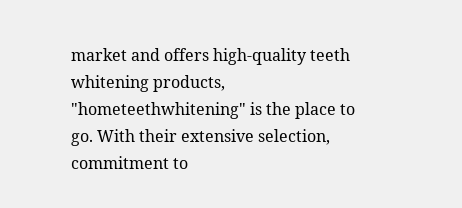market and offers high-quality teeth whitening products, "hometeethwhitening" is the place to go. With their extensive selection, commitment to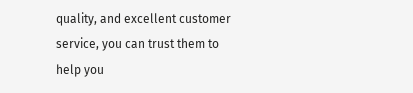quality, and excellent customer service, you can trust them to help you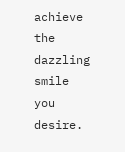achieve the dazzling smile you desire.